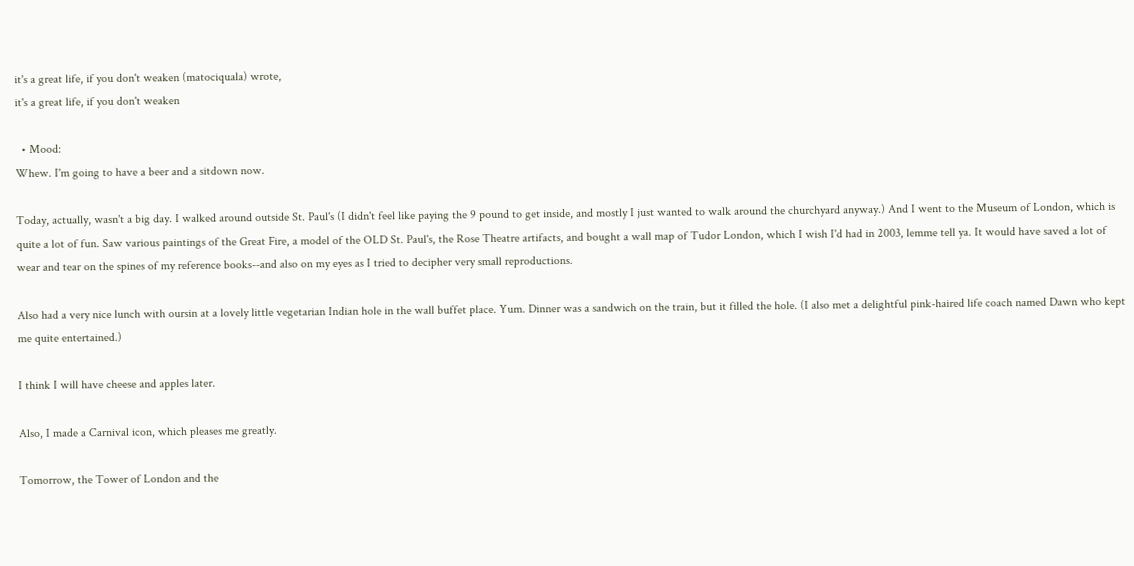it's a great life, if you don't weaken (matociquala) wrote,
it's a great life, if you don't weaken

  • Mood:
Whew. I'm going to have a beer and a sitdown now.

Today, actually, wasn't a big day. I walked around outside St. Paul's (I didn't feel like paying the 9 pound to get inside, and mostly I just wanted to walk around the churchyard anyway.) And I went to the Museum of London, which is quite a lot of fun. Saw various paintings of the Great Fire, a model of the OLD St. Paul's, the Rose Theatre artifacts, and bought a wall map of Tudor London, which I wish I'd had in 2003, lemme tell ya. It would have saved a lot of wear and tear on the spines of my reference books--and also on my eyes as I tried to decipher very small reproductions.

Also had a very nice lunch with oursin at a lovely little vegetarian Indian hole in the wall buffet place. Yum. Dinner was a sandwich on the train, but it filled the hole. (I also met a delightful pink-haired life coach named Dawn who kept me quite entertained.)

I think I will have cheese and apples later.

Also, I made a Carnival icon, which pleases me greatly.

Tomorrow, the Tower of London and the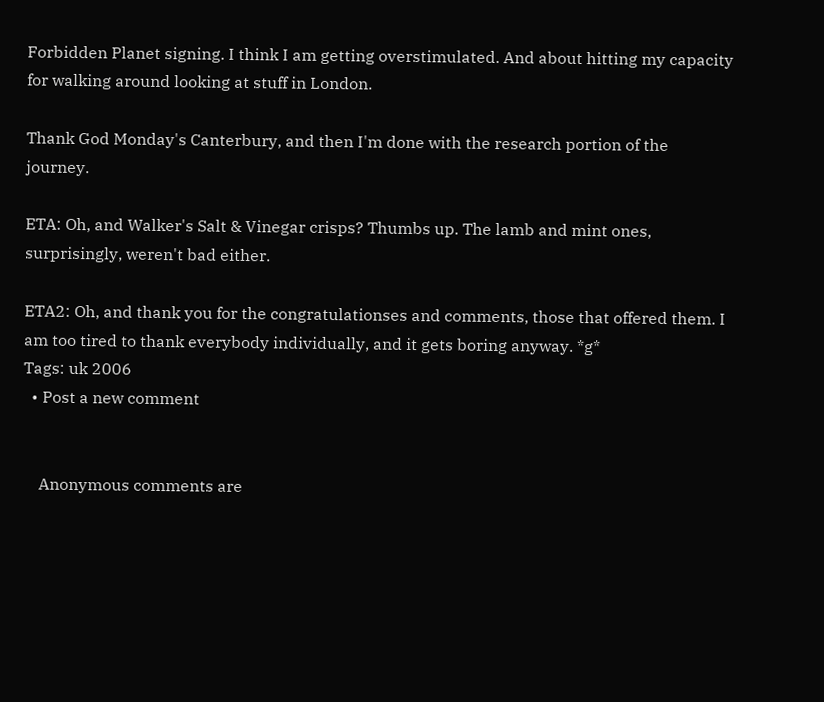Forbidden Planet signing. I think I am getting overstimulated. And about hitting my capacity for walking around looking at stuff in London.

Thank God Monday's Canterbury, and then I'm done with the research portion of the journey.

ETA: Oh, and Walker's Salt & Vinegar crisps? Thumbs up. The lamb and mint ones, surprisingly, weren't bad either.

ETA2: Oh, and thank you for the congratulationses and comments, those that offered them. I am too tired to thank everybody individually, and it gets boring anyway. *g*
Tags: uk 2006
  • Post a new comment


    Anonymous comments are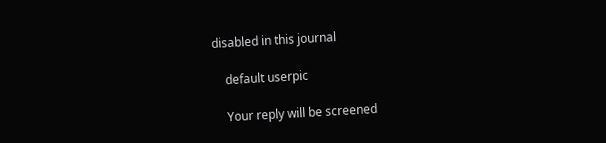disabled in this journal

    default userpic

    Your reply will be screened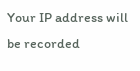Your IP address will be recorded